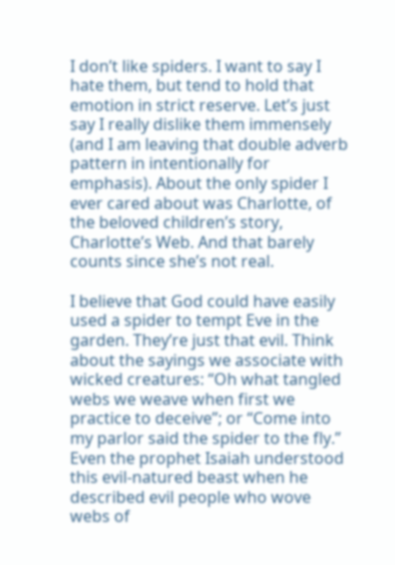I don’t like spiders. I want to say I hate them, but tend to hold that emotion in strict reserve. Let’s just say I really dislike them immensely (and I am leaving that double adverb pattern in intentionally for emphasis). About the only spider I ever cared about was Charlotte, of the beloved children’s story, Charlotte’s Web. And that barely counts since she’s not real.

I believe that God could have easily used a spider to tempt Eve in the garden. They’re just that evil. Think about the sayings we associate with wicked creatures: “Oh what tangled webs we weave when first we practice to deceive”; or “Come into my parlor said the spider to the fly.” Even the prophet Isaiah understood this evil-natured beast when he described evil people who wove webs of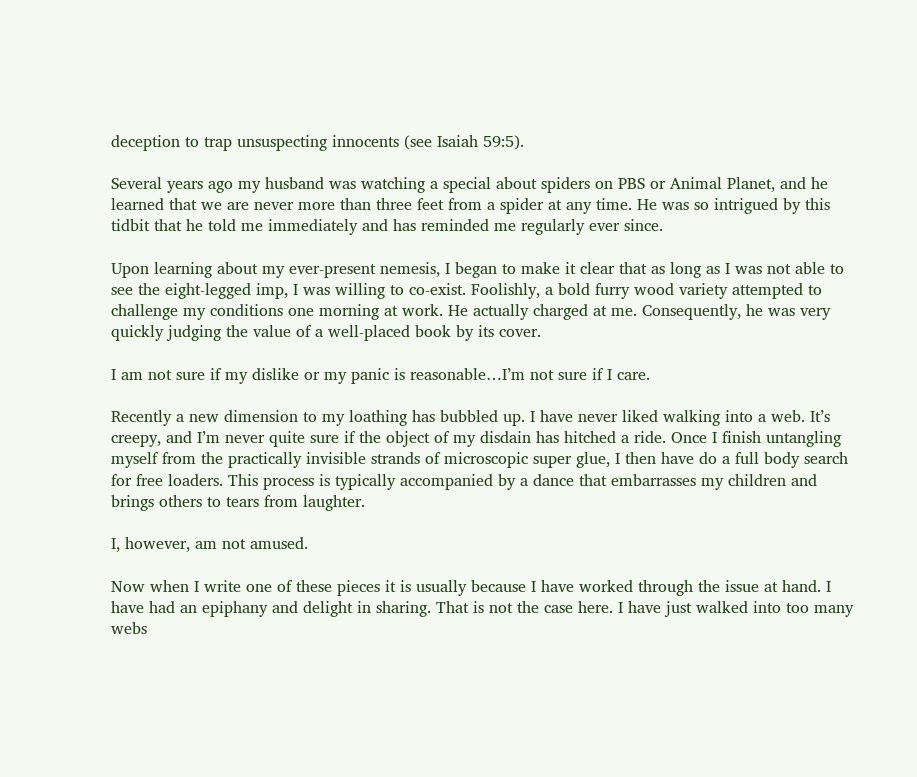deception to trap unsuspecting innocents (see Isaiah 59:5).

Several years ago my husband was watching a special about spiders on PBS or Animal Planet, and he learned that we are never more than three feet from a spider at any time. He was so intrigued by this tidbit that he told me immediately and has reminded me regularly ever since.

Upon learning about my ever-present nemesis, I began to make it clear that as long as I was not able to see the eight-legged imp, I was willing to co-exist. Foolishly, a bold furry wood variety attempted to challenge my conditions one morning at work. He actually charged at me. Consequently, he was very quickly judging the value of a well-placed book by its cover.

I am not sure if my dislike or my panic is reasonable…I’m not sure if I care.

Recently a new dimension to my loathing has bubbled up. I have never liked walking into a web. It’s creepy, and I’m never quite sure if the object of my disdain has hitched a ride. Once I finish untangling myself from the practically invisible strands of microscopic super glue, I then have do a full body search for free loaders. This process is typically accompanied by a dance that embarrasses my children and brings others to tears from laughter.

I, however, am not amused.

Now when I write one of these pieces it is usually because I have worked through the issue at hand. I have had an epiphany and delight in sharing. That is not the case here. I have just walked into too many webs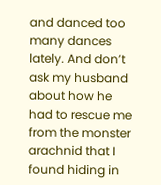and danced too many dances lately. And don’t ask my husband about how he had to rescue me from the monster arachnid that I found hiding in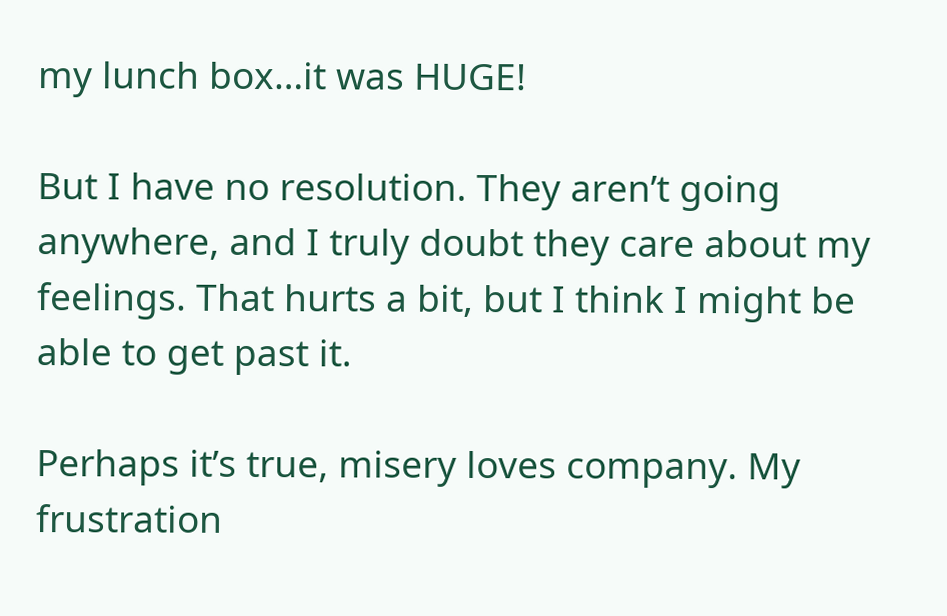my lunch box…it was HUGE!

But I have no resolution. They aren’t going anywhere, and I truly doubt they care about my feelings. That hurts a bit, but I think I might be able to get past it.

Perhaps it’s true, misery loves company. My frustration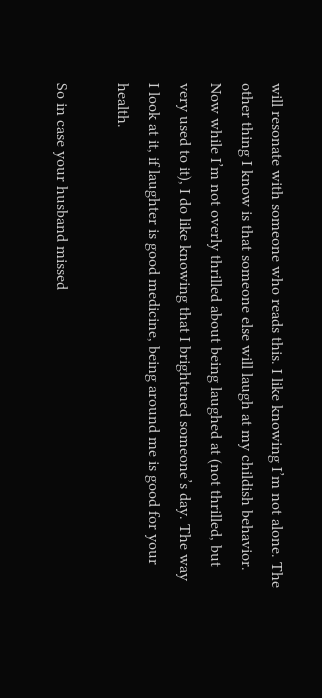will resonate with someone who reads this. I like knowing I’m not alone. The other thing I know is that someone else will laugh at my childish behavior. Now while I’m not overly thrilled about being laughed at (not thrilled, but very used to it), I do like knowing that I brightened someone’s day. The way I look at it, if laughter is good medicine, being around me is good for your health.

So in case your husband missed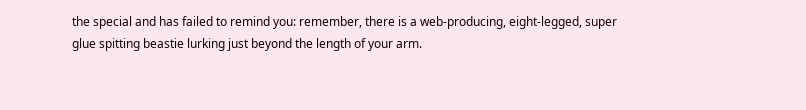the special and has failed to remind you: remember, there is a web-producing, eight-legged, super glue spitting beastie lurking just beyond the length of your arm.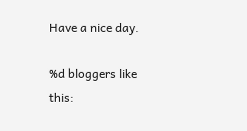Have a nice day.

%d bloggers like this: